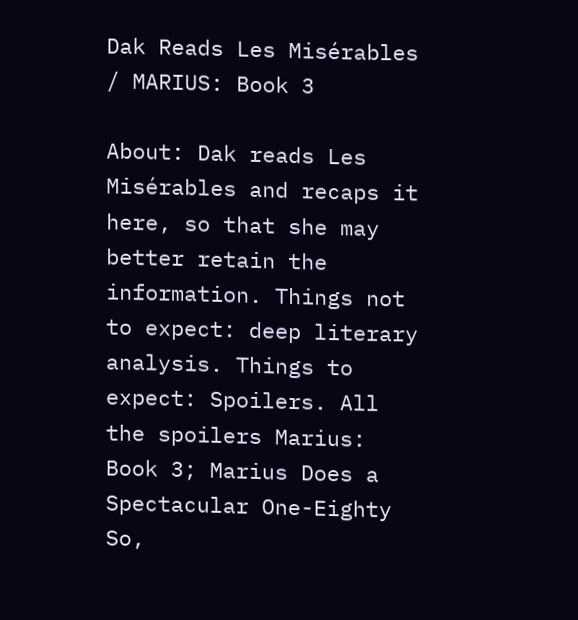Dak Reads Les Misérables / MARIUS: Book 3

About: Dak reads Les Misérables and recaps it here, so that she may better retain the information. Things not to expect: deep literary analysis. Things to expect: Spoilers. All the spoilers Marius: Book 3; Marius Does a Spectacular One-Eighty So,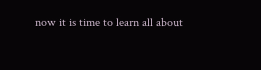now it is time to learn all about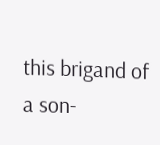this brigand of a son-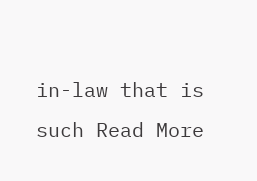in-law that is such Read More